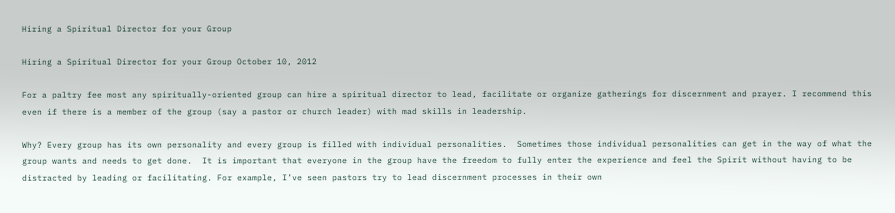Hiring a Spiritual Director for your Group

Hiring a Spiritual Director for your Group October 10, 2012

For a paltry fee most any spiritually-oriented group can hire a spiritual director to lead, facilitate or organize gatherings for discernment and prayer. I recommend this even if there is a member of the group (say a pastor or church leader) with mad skills in leadership.

Why? Every group has its own personality and every group is filled with individual personalities.  Sometimes those individual personalities can get in the way of what the group wants and needs to get done.  It is important that everyone in the group have the freedom to fully enter the experience and feel the Spirit without having to be distracted by leading or facilitating. For example, I’ve seen pastors try to lead discernment processes in their own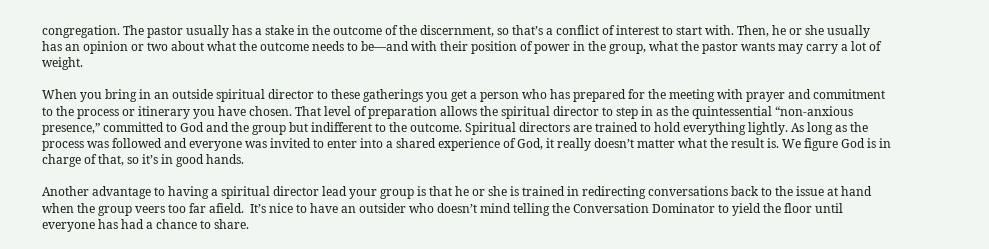congregation. The pastor usually has a stake in the outcome of the discernment, so that’s a conflict of interest to start with. Then, he or she usually has an opinion or two about what the outcome needs to be—and with their position of power in the group, what the pastor wants may carry a lot of weight.

When you bring in an outside spiritual director to these gatherings you get a person who has prepared for the meeting with prayer and commitment to the process or itinerary you have chosen. That level of preparation allows the spiritual director to step in as the quintessential “non-anxious presence,” committed to God and the group but indifferent to the outcome. Spiritual directors are trained to hold everything lightly. As long as the process was followed and everyone was invited to enter into a shared experience of God, it really doesn’t matter what the result is. We figure God is in charge of that, so it’s in good hands.

Another advantage to having a spiritual director lead your group is that he or she is trained in redirecting conversations back to the issue at hand when the group veers too far afield.  It’s nice to have an outsider who doesn’t mind telling the Conversation Dominator to yield the floor until everyone has had a chance to share.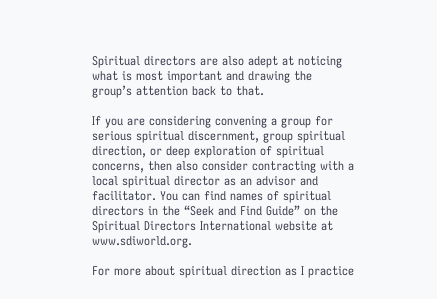Spiritual directors are also adept at noticing what is most important and drawing the group’s attention back to that.

If you are considering convening a group for serious spiritual discernment, group spiritual direction, or deep exploration of spiritual concerns, then also consider contracting with a local spiritual director as an advisor and facilitator. You can find names of spiritual directors in the “Seek and Find Guide” on the Spiritual Directors International website at www.sdiworld.org.

For more about spiritual direction as I practice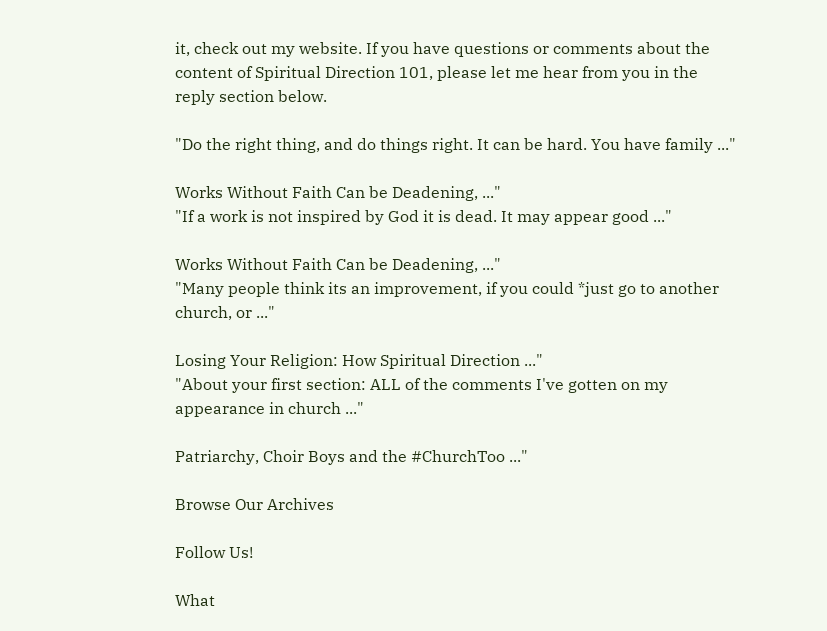it, check out my website. If you have questions or comments about the content of Spiritual Direction 101, please let me hear from you in the reply section below.

"Do the right thing, and do things right. It can be hard. You have family ..."

Works Without Faith Can be Deadening, ..."
"If a work is not inspired by God it is dead. It may appear good ..."

Works Without Faith Can be Deadening, ..."
"Many people think its an improvement, if you could *just go to another church, or ..."

Losing Your Religion: How Spiritual Direction ..."
"About your first section: ALL of the comments I've gotten on my appearance in church ..."

Patriarchy, Choir Boys and the #ChurchToo ..."

Browse Our Archives

Follow Us!

What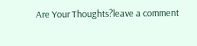Are Your Thoughts?leave a comment